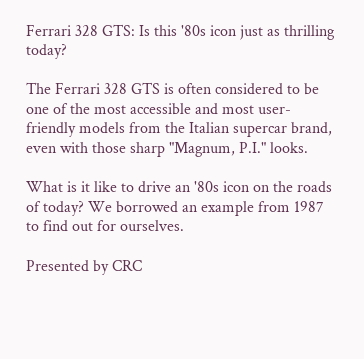Ferrari 328 GTS: Is this '80s icon just as thrilling today?

The Ferrari 328 GTS is often considered to be one of the most accessible and most user-friendly models from the Italian supercar brand, even with those sharp "Magnum, P.I." looks.

What is it like to drive an '80s icon on the roads of today? We borrowed an example from 1987 to find out for ourselves.

Presented by CRC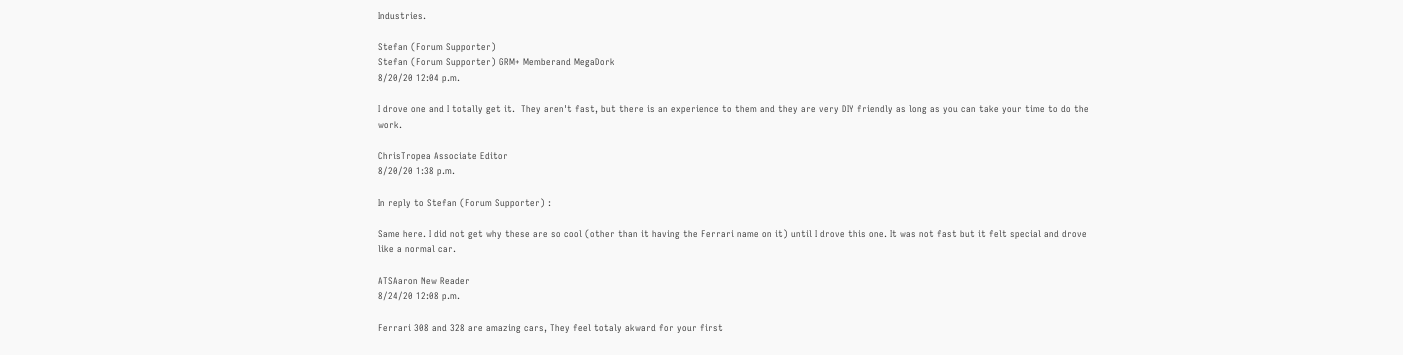Industries.

Stefan (Forum Supporter)
Stefan (Forum Supporter) GRM+ Memberand MegaDork
8/20/20 12:04 p.m.

I drove one and I totally get it.  They aren't fast, but there is an experience to them and they are very DIY friendly as long as you can take your time to do the work.

ChrisTropea Associate Editor
8/20/20 1:38 p.m.

In reply to Stefan (Forum Supporter) :

Same here. I did not get why these are so cool (other than it having the Ferrari name on it) until I drove this one. It was not fast but it felt special and drove like a normal car.

ATSAaron New Reader
8/24/20 12:08 p.m.

Ferrari 308 and 328 are amazing cars, They feel totaly akward for your first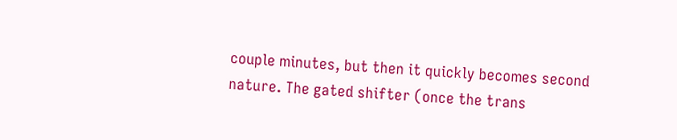couple minutes, but then it quickly becomes second nature. The gated shifter (once the trans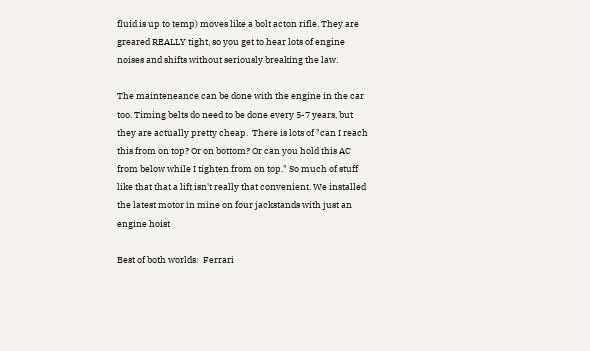fluid is up to temp) moves like a bolt acton rifle. They are greared REALLY tight, so you get to hear lots of engine noises and shifts without seriously breaking the law.

The mainteneance can be done with the engine in the car too. Timing belts do need to be done every 5-7 years, but they are actually pretty cheap.  There is lots of "can I reach this from on top? Or on bottom? Or can you hold this AC from below while I tighten from on top." So much of stuff like that that a lift isn't really that convenient. We installed the latest motor in mine on four jackstands with just an engine hoist

Best of both worlds:  Ferrari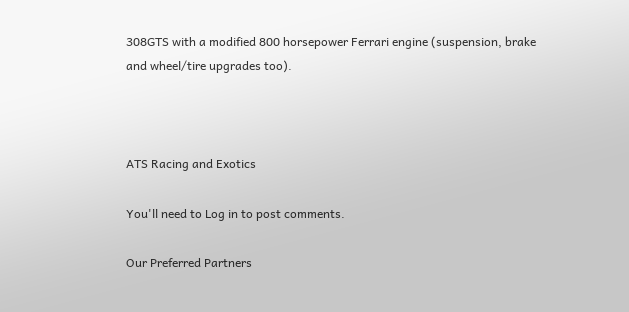308GTS with a modified 800 horsepower Ferrari engine (suspension, brake and wheel/tire upgrades too).



ATS Racing and Exotics

You'll need to Log in to post comments.

Our Preferred Partners